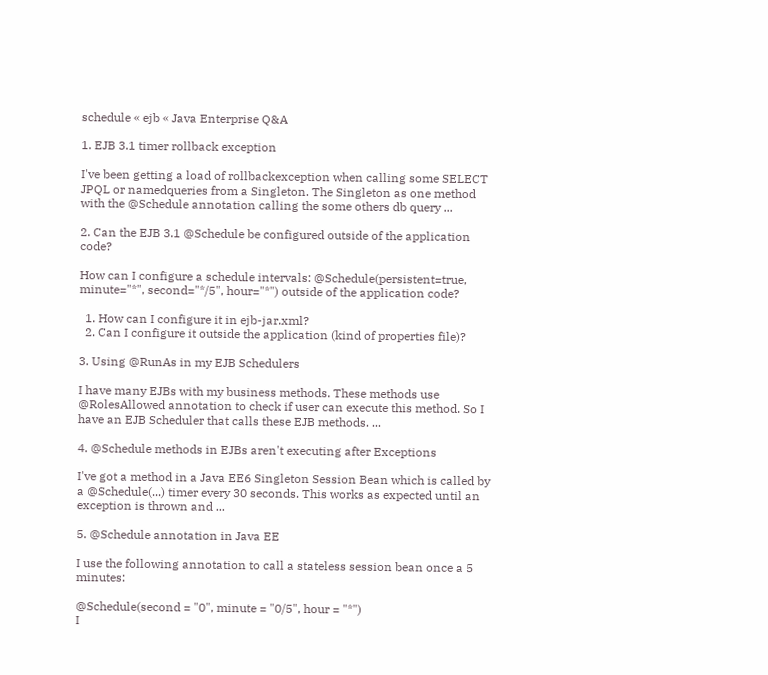schedule « ejb « Java Enterprise Q&A

1. EJB 3.1 timer rollback exception

I've been getting a load of rollbackexception when calling some SELECT JPQL or namedqueries from a Singleton. The Singleton as one method with the @Schedule annotation calling the some others db query ...

2. Can the EJB 3.1 @Schedule be configured outside of the application code?

How can I configure a schedule intervals: @Schedule(persistent=true, minute="*", second="*/5", hour="*") outside of the application code?

  1. How can I configure it in ejb-jar.xml?
  2. Can I configure it outside the application (kind of properties file)?

3. Using @RunAs in my EJB Schedulers

I have many EJBs with my business methods. These methods use @RolesAllowed annotation to check if user can execute this method. So I have an EJB Scheduler that calls these EJB methods. ...

4. @Schedule methods in EJBs aren't executing after Exceptions

I've got a method in a Java EE6 Singleton Session Bean which is called by a @Schedule(...) timer every 30 seconds. This works as expected until an exception is thrown and ...

5. @Schedule annotation in Java EE

I use the following annotation to call a stateless session bean once a 5 minutes:

@Schedule(second = "0", minute = "0/5", hour = "*")
I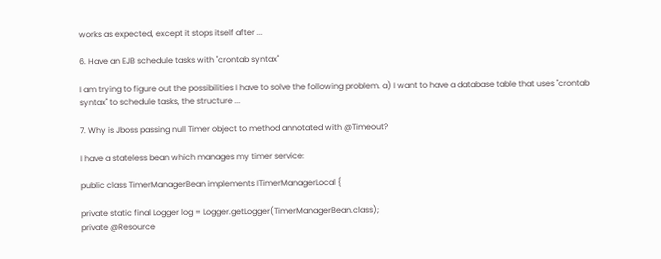works as expected, except it stops itself after ...

6. Have an EJB schedule tasks with "crontab syntax"

I am trying to figure out the possibilities I have to solve the following problem. a) I want to have a database table that uses "crontab syntax" to schedule tasks, the structure ...

7. Why is Jboss passing null Timer object to method annotated with @Timeout?

I have a stateless bean which manages my timer service:

public class TimerManagerBean implements ITimerManagerLocal {

private static final Logger log = Logger.getLogger(TimerManagerBean.class);
private @Resource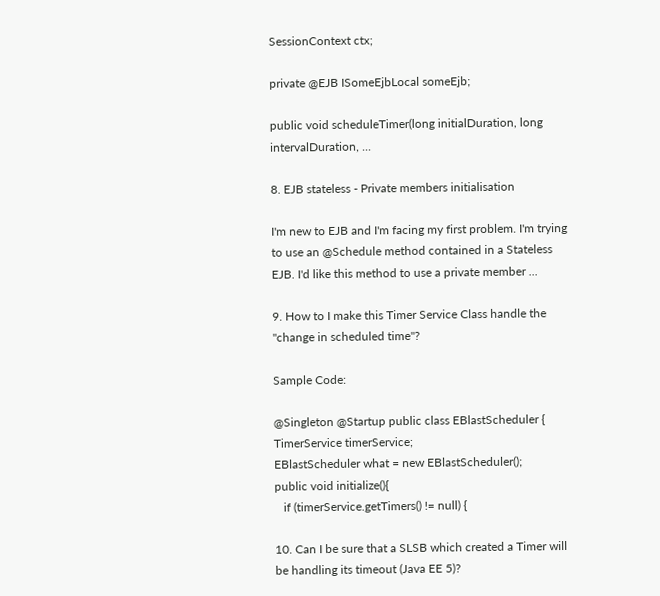SessionContext ctx;

private @EJB ISomeEjbLocal someEjb;

public void scheduleTimer(long initialDuration, long intervalDuration, ...

8. EJB stateless - Private members initialisation

I'm new to EJB and I'm facing my first problem. I'm trying to use an @Schedule method contained in a Stateless EJB. I'd like this method to use a private member ...

9. How to I make this Timer Service Class handle the "change in scheduled time"?

Sample Code:

@Singleton @Startup public class EBlastScheduler {
TimerService timerService;
EBlastScheduler what = new EBlastScheduler();
public void initialize(){
   if (timerService.getTimers() != null) {

10. Can I be sure that a SLSB which created a Timer will be handling its timeout (Java EE 5)?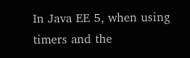In Java EE 5, when using timers and the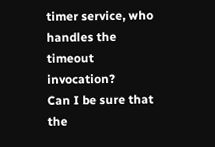timer service, who handles the timeout invocation?
Can I be sure that the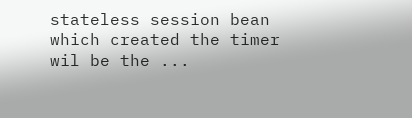stateless session bean which created the timer wil be the ...